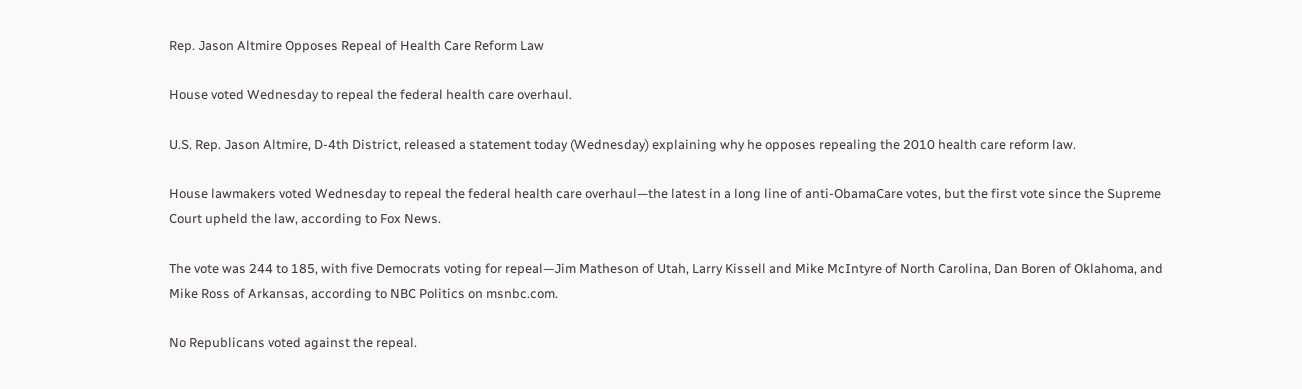Rep. Jason Altmire Opposes Repeal of Health Care Reform Law

House voted Wednesday to repeal the federal health care overhaul.

U.S. Rep. Jason Altmire, D-4th District, released a statement today (Wednesday) explaining why he opposes repealing the 2010 health care reform law.

House lawmakers voted Wednesday to repeal the federal health care overhaul—the latest in a long line of anti-ObamaCare votes, but the first vote since the Supreme Court upheld the law, according to Fox News.

The vote was 244 to 185, with five Democrats voting for repeal—Jim Matheson of Utah, Larry Kissell and Mike McIntyre of North Carolina, Dan Boren of Oklahoma, and Mike Ross of Arkansas, according to NBC Politics on msnbc.com.

No Republicans voted against the repeal.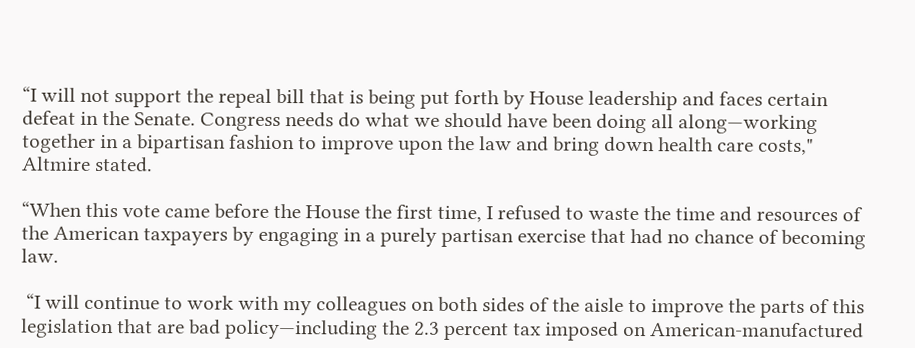“I will not support the repeal bill that is being put forth by House leadership and faces certain defeat in the Senate. Congress needs do what we should have been doing all along—working together in a bipartisan fashion to improve upon the law and bring down health care costs," Altmire stated.

“When this vote came before the House the first time, I refused to waste the time and resources of the American taxpayers by engaging in a purely partisan exercise that had no chance of becoming law.

 “I will continue to work with my colleagues on both sides of the aisle to improve the parts of this legislation that are bad policy—including the 2.3 percent tax imposed on American-manufactured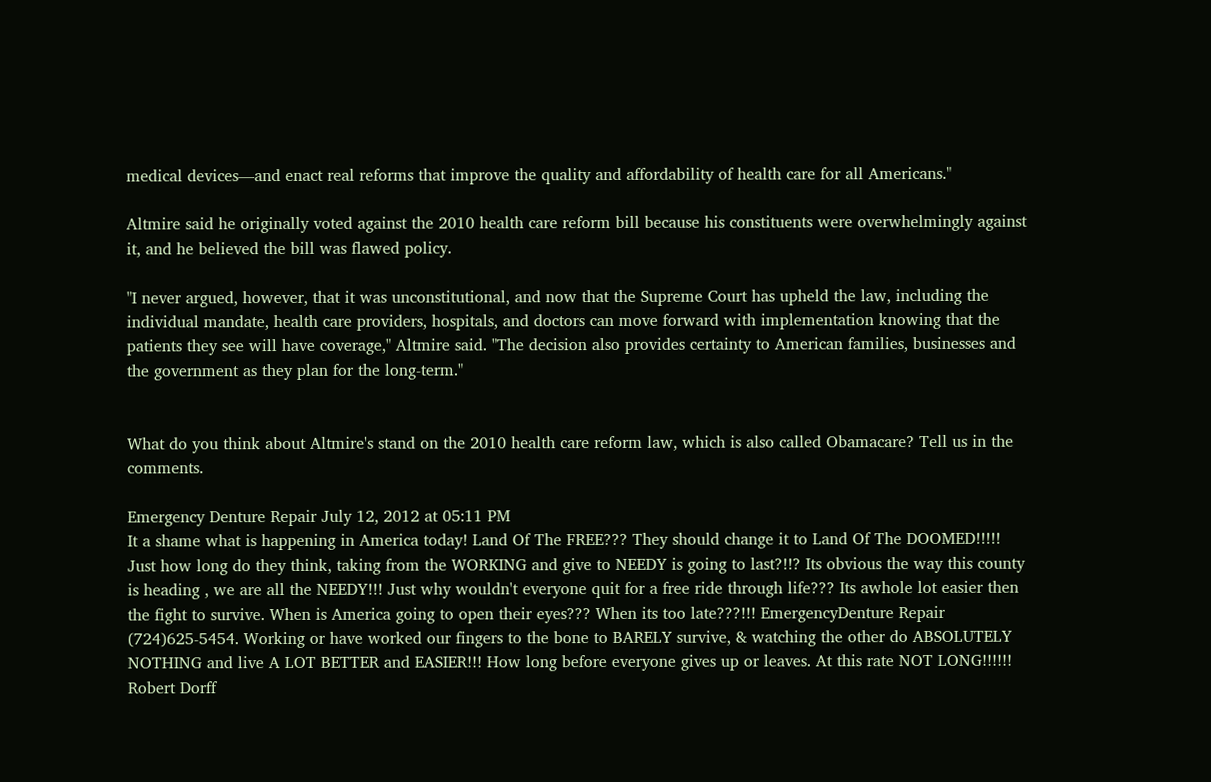medical devices—and enact real reforms that improve the quality and affordability of health care for all Americans."

Altmire said he originally voted against the 2010 health care reform bill because his constituents were overwhelmingly against it, and he believed the bill was flawed policy.

"I never argued, however, that it was unconstitutional, and now that the Supreme Court has upheld the law, including the individual mandate, health care providers, hospitals, and doctors can move forward with implementation knowing that the patients they see will have coverage," Altmire said. "The decision also provides certainty to American families, businesses and the government as they plan for the long-term."


What do you think about Altmire's stand on the 2010 health care reform law, which is also called Obamacare? Tell us in the comments.

Emergency Denture Repair July 12, 2012 at 05:11 PM
It a shame what is happening in America today! Land Of The FREE??? They should change it to Land Of The DOOMED!!!!! Just how long do they think, taking from the WORKING and give to NEEDY is going to last?!!? Its obvious the way this county is heading , we are all the NEEDY!!! Just why wouldn't everyone quit for a free ride through life??? Its awhole lot easier then the fight to survive. When is America going to open their eyes??? When its too late???!!! EmergencyDenture Repair (724)625-5454. Working or have worked our fingers to the bone to BARELY survive, & watching the other do ABSOLUTELY NOTHING and live A LOT BETTER and EASIER!!! How long before everyone gives up or leaves. At this rate NOT LONG!!!!!!
Robert Dorff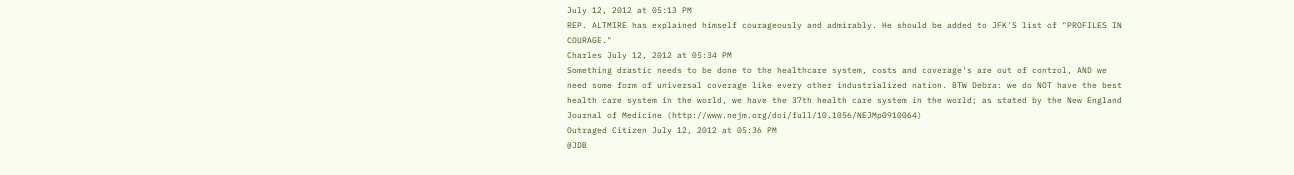July 12, 2012 at 05:13 PM
REP. ALTMIRE has explained himself courageously and admirably. He should be added to JFK'S list of "PROFILES IN COURAGE."
Charles July 12, 2012 at 05:34 PM
Something drastic needs to be done to the healthcare system, costs and coverage's are out of control, AND we need some form of universal coverage like every other industrialized nation. BTW Debra: we do NOT have the best health care system in the world, we have the 37th health care system in the world; as stated by the New England Journal of Medicine (http://www.nejm.org/doi/full/10.1056/NEJMp0910064)
Outraged Citizen July 12, 2012 at 05:36 PM
@JDB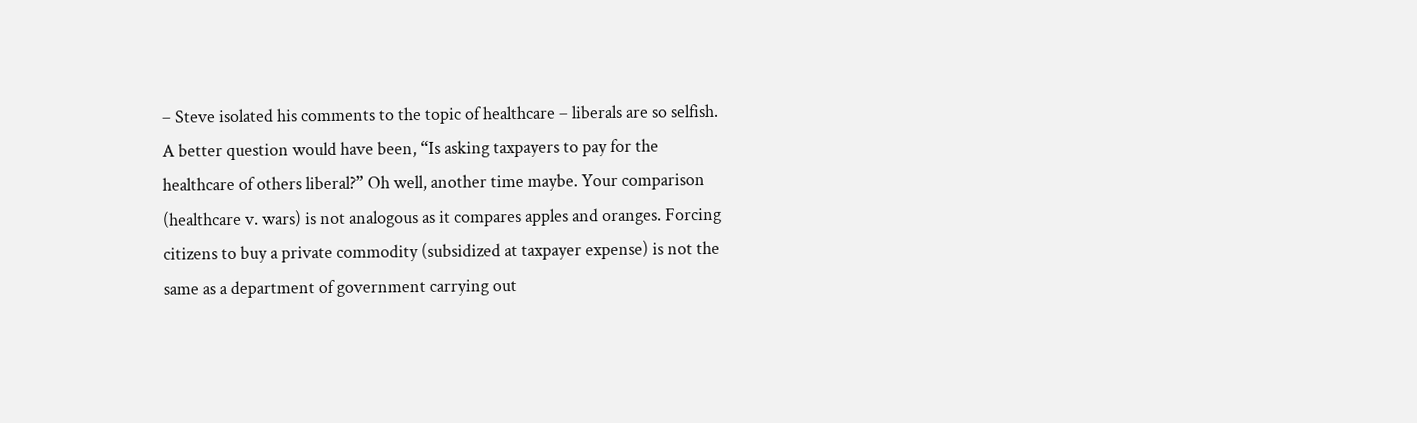– Steve isolated his comments to the topic of healthcare – liberals are so selfish. A better question would have been, “Is asking taxpayers to pay for the healthcare of others liberal?” Oh well, another time maybe. Your comparison (healthcare v. wars) is not analogous as it compares apples and oranges. Forcing citizens to buy a private commodity (subsidized at taxpayer expense) is not the same as a department of government carrying out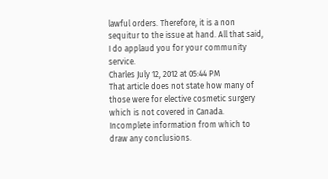lawful orders. Therefore, it is a non sequitur to the issue at hand. All that said, I do applaud you for your community service.
Charles July 12, 2012 at 05:44 PM
That article does not state how many of those were for elective cosmetic surgery which is not covered in Canada. Incomplete information from which to draw any conclusions.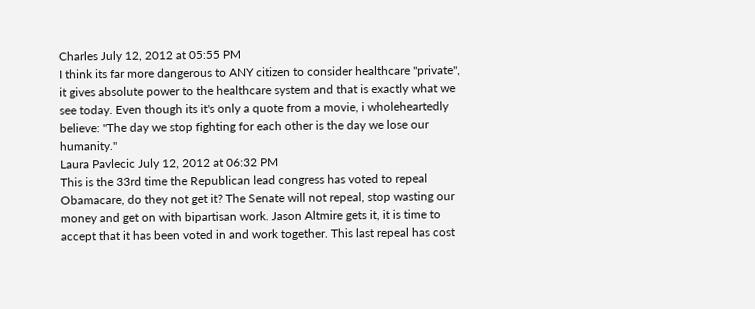Charles July 12, 2012 at 05:55 PM
I think its far more dangerous to ANY citizen to consider healthcare "private", it gives absolute power to the healthcare system and that is exactly what we see today. Even though its it's only a quote from a movie, i wholeheartedly believe: "The day we stop fighting for each other is the day we lose our humanity."
Laura Pavlecic July 12, 2012 at 06:32 PM
This is the 33rd time the Republican lead congress has voted to repeal Obamacare, do they not get it? The Senate will not repeal, stop wasting our money and get on with bipartisan work. Jason Altmire gets it, it is time to accept that it has been voted in and work together. This last repeal has cost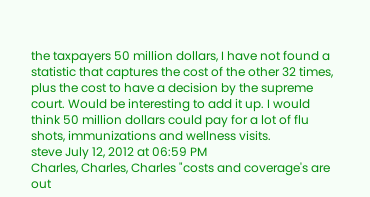the taxpayers 50 million dollars, I have not found a statistic that captures the cost of the other 32 times, plus the cost to have a decision by the supreme court. Would be interesting to add it up. I would think 50 million dollars could pay for a lot of flu shots, immunizations and wellness visits.
steve July 12, 2012 at 06:59 PM
Charles, Charles, Charles "costs and coverage's are out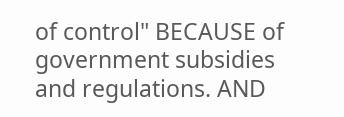of control" BECAUSE of government subsidies and regulations. AND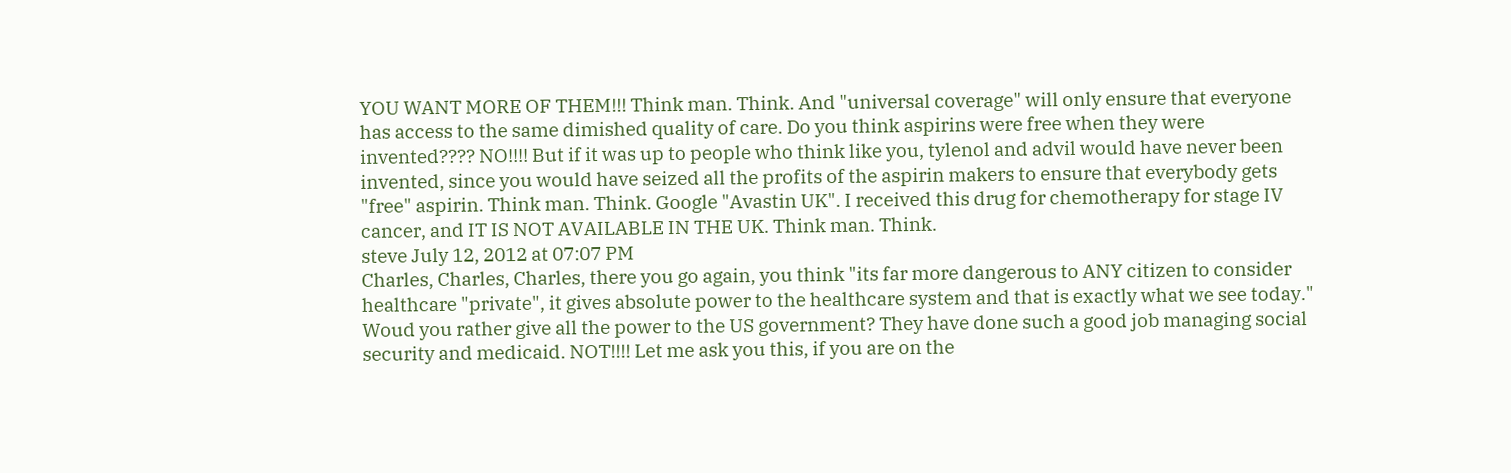YOU WANT MORE OF THEM!!! Think man. Think. And "universal coverage" will only ensure that everyone has access to the same dimished quality of care. Do you think aspirins were free when they were invented???? NO!!!! But if it was up to people who think like you, tylenol and advil would have never been invented, since you would have seized all the profits of the aspirin makers to ensure that everybody gets "free" aspirin. Think man. Think. Google "Avastin UK". I received this drug for chemotherapy for stage IV cancer, and IT IS NOT AVAILABLE IN THE UK. Think man. Think.
steve July 12, 2012 at 07:07 PM
Charles, Charles, Charles, there you go again, you think "its far more dangerous to ANY citizen to consider healthcare "private", it gives absolute power to the healthcare system and that is exactly what we see today." Woud you rather give all the power to the US government? They have done such a good job managing social security and medicaid. NOT!!!! Let me ask you this, if you are on the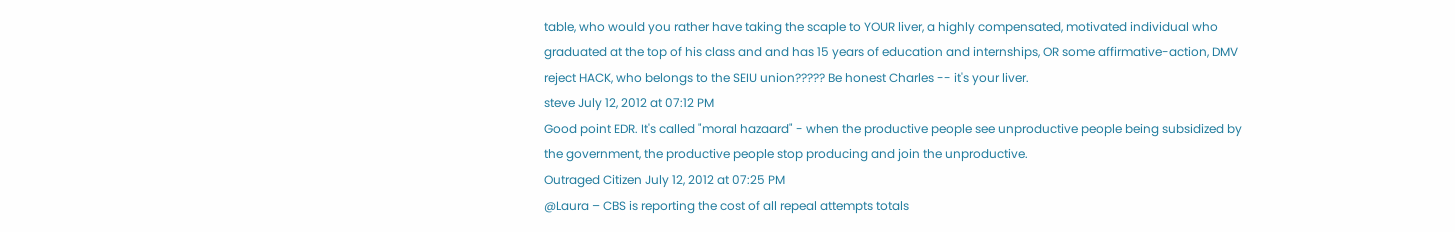table, who would you rather have taking the scaple to YOUR liver, a highly compensated, motivated individual who graduated at the top of his class and and has 15 years of education and internships, OR some affirmative-action, DMV reject HACK, who belongs to the SEIU union????? Be honest Charles -- it's your liver.
steve July 12, 2012 at 07:12 PM
Good point EDR. It's called "moral hazaard" - when the productive people see unproductive people being subsidized by the government, the productive people stop producing and join the unproductive.
Outraged Citizen July 12, 2012 at 07:25 PM
@Laura – CBS is reporting the cost of all repeal attempts totals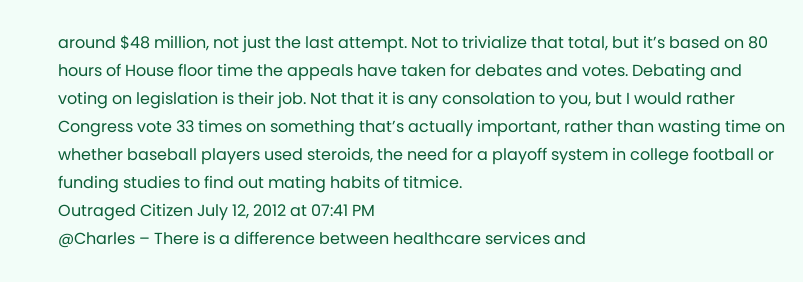around $48 million, not just the last attempt. Not to trivialize that total, but it’s based on 80 hours of House floor time the appeals have taken for debates and votes. Debating and voting on legislation is their job. Not that it is any consolation to you, but I would rather Congress vote 33 times on something that’s actually important, rather than wasting time on whether baseball players used steroids, the need for a playoff system in college football or funding studies to find out mating habits of titmice.
Outraged Citizen July 12, 2012 at 07:41 PM
@Charles – There is a difference between healthcare services and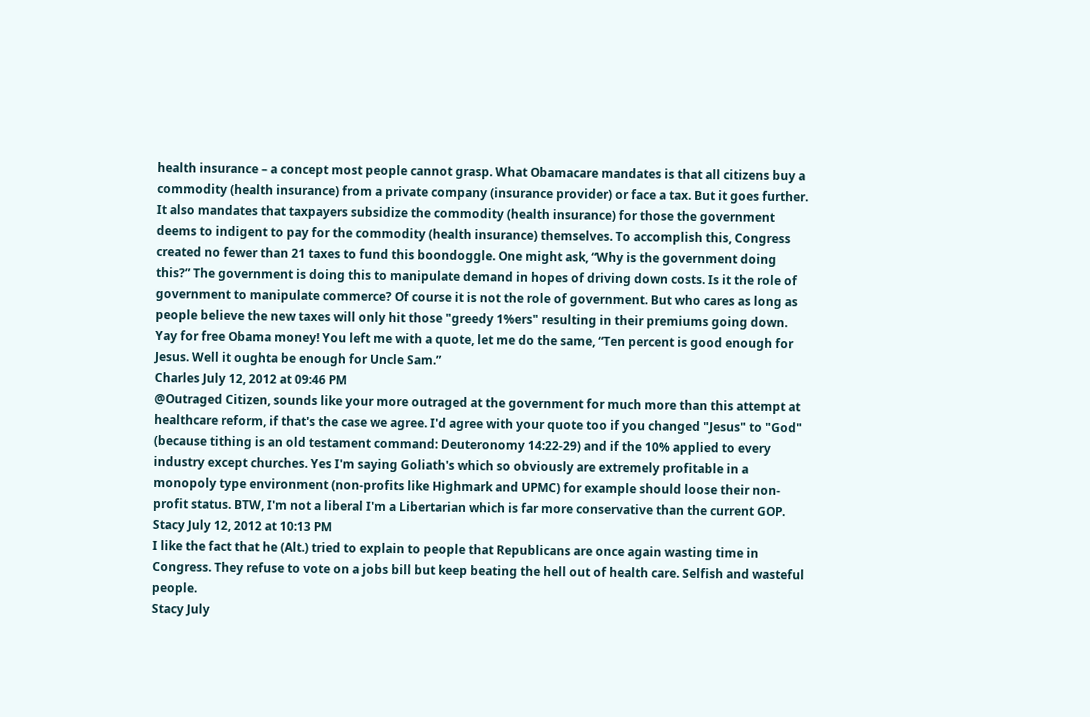health insurance – a concept most people cannot grasp. What Obamacare mandates is that all citizens buy a commodity (health insurance) from a private company (insurance provider) or face a tax. But it goes further. It also mandates that taxpayers subsidize the commodity (health insurance) for those the government deems to indigent to pay for the commodity (health insurance) themselves. To accomplish this, Congress created no fewer than 21 taxes to fund this boondoggle. One might ask, “Why is the government doing this?” The government is doing this to manipulate demand in hopes of driving down costs. Is it the role of government to manipulate commerce? Of course it is not the role of government. But who cares as long as people believe the new taxes will only hit those "greedy 1%ers" resulting in their premiums going down. Yay for free Obama money! You left me with a quote, let me do the same, “Ten percent is good enough for Jesus. Well it oughta be enough for Uncle Sam.”
Charles July 12, 2012 at 09:46 PM
@Outraged Citizen, sounds like your more outraged at the government for much more than this attempt at healthcare reform, if that's the case we agree. I'd agree with your quote too if you changed "Jesus" to "God" (because tithing is an old testament command: Deuteronomy 14:22-29) and if the 10% applied to every industry except churches. Yes I'm saying Goliath's which so obviously are extremely profitable in a monopoly type environment (non-profits like Highmark and UPMC) for example should loose their non-profit status. BTW, I'm not a liberal I'm a Libertarian which is far more conservative than the current GOP.
Stacy July 12, 2012 at 10:13 PM
I like the fact that he (Alt.) tried to explain to people that Republicans are once again wasting time in Congress. They refuse to vote on a jobs bill but keep beating the hell out of health care. Selfish and wasteful people.
Stacy July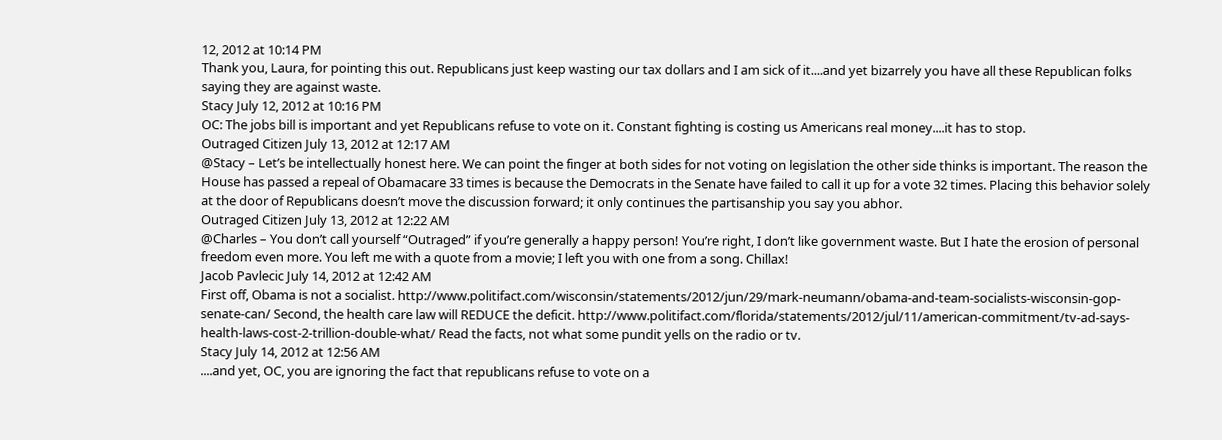12, 2012 at 10:14 PM
Thank you, Laura, for pointing this out. Republicans just keep wasting our tax dollars and I am sick of it....and yet bizarrely you have all these Republican folks saying they are against waste.
Stacy July 12, 2012 at 10:16 PM
OC: The jobs bill is important and yet Republicans refuse to vote on it. Constant fighting is costing us Americans real money....it has to stop.
Outraged Citizen July 13, 2012 at 12:17 AM
@Stacy – Let’s be intellectually honest here. We can point the finger at both sides for not voting on legislation the other side thinks is important. The reason the House has passed a repeal of Obamacare 33 times is because the Democrats in the Senate have failed to call it up for a vote 32 times. Placing this behavior solely at the door of Republicans doesn’t move the discussion forward; it only continues the partisanship you say you abhor.
Outraged Citizen July 13, 2012 at 12:22 AM
@Charles – You don’t call yourself “Outraged” if you’re generally a happy person! You’re right, I don’t like government waste. But I hate the erosion of personal freedom even more. You left me with a quote from a movie; I left you with one from a song. Chillax!
Jacob Pavlecic July 14, 2012 at 12:42 AM
First off, Obama is not a socialist. http://www.politifact.com/wisconsin/statements/2012/jun/29/mark-neumann/obama-and-team-socialists-wisconsin-gop-senate-can/ Second, the health care law will REDUCE the deficit. http://www.politifact.com/florida/statements/2012/jul/11/american-commitment/tv-ad-says-health-laws-cost-2-trillion-double-what/ Read the facts, not what some pundit yells on the radio or tv.
Stacy July 14, 2012 at 12:56 AM
....and yet, OC, you are ignoring the fact that republicans refuse to vote on a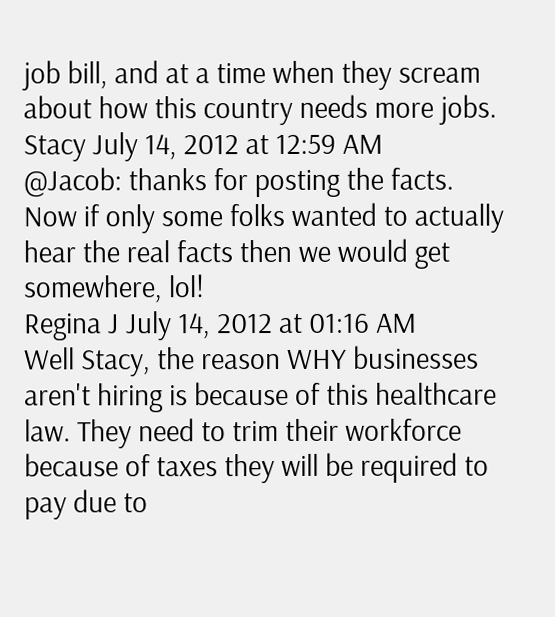job bill, and at a time when they scream about how this country needs more jobs.
Stacy July 14, 2012 at 12:59 AM
@Jacob: thanks for posting the facts. Now if only some folks wanted to actually hear the real facts then we would get somewhere, lol!
Regina J July 14, 2012 at 01:16 AM
Well Stacy, the reason WHY businesses aren't hiring is because of this healthcare law. They need to trim their workforce because of taxes they will be required to pay due to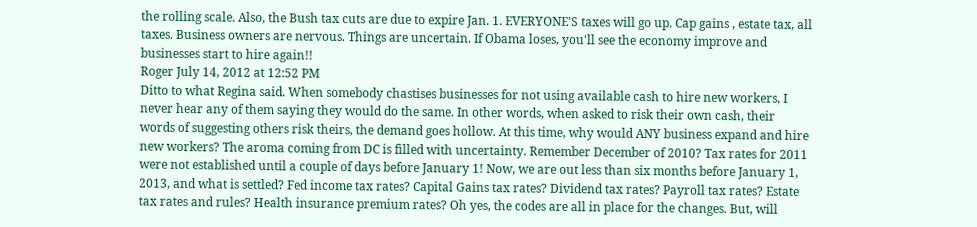the rolling scale. Also, the Bush tax cuts are due to expire Jan. 1. EVERYONE'S taxes will go up. Cap gains , estate tax, all taxes. Business owners are nervous. Things are uncertain. If Obama loses, you'll see the economy improve and businesses start to hire again!!
Roger July 14, 2012 at 12:52 PM
Ditto to what Regina said. When somebody chastises businesses for not using available cash to hire new workers, I never hear any of them saying they would do the same. In other words, when asked to risk their own cash, their words of suggesting others risk theirs, the demand goes hollow. At this time, why would ANY business expand and hire new workers? The aroma coming from DC is filled with uncertainty. Remember December of 2010? Tax rates for 2011 were not established until a couple of days before January 1! Now, we are out less than six months before January 1, 2013, and what is settled? Fed income tax rates? Capital Gains tax rates? Dividend tax rates? Payroll tax rates? Estate tax rates and rules? Health insurance premium rates? Oh yes, the codes are all in place for the changes. But, will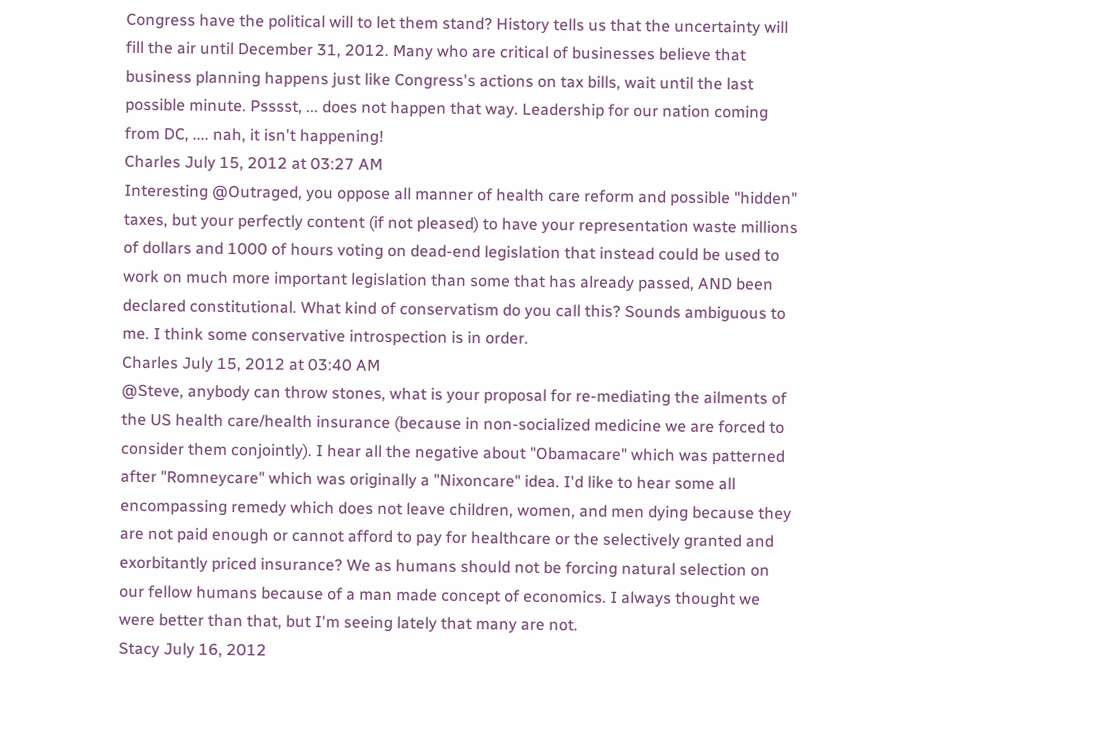Congress have the political will to let them stand? History tells us that the uncertainty will fill the air until December 31, 2012. Many who are critical of businesses believe that business planning happens just like Congress's actions on tax bills, wait until the last possible minute. Psssst, ... does not happen that way. Leadership for our nation coming from DC, .... nah, it isn't happening!
Charles July 15, 2012 at 03:27 AM
Interesting @Outraged, you oppose all manner of health care reform and possible "hidden" taxes, but your perfectly content (if not pleased) to have your representation waste millions of dollars and 1000 of hours voting on dead-end legislation that instead could be used to work on much more important legislation than some that has already passed, AND been declared constitutional. What kind of conservatism do you call this? Sounds ambiguous to me. I think some conservative introspection is in order.
Charles July 15, 2012 at 03:40 AM
@Steve, anybody can throw stones, what is your proposal for re-mediating the ailments of the US health care/health insurance (because in non-socialized medicine we are forced to consider them conjointly). I hear all the negative about "Obamacare" which was patterned after "Romneycare" which was originally a "Nixoncare" idea. I'd like to hear some all encompassing remedy which does not leave children, women, and men dying because they are not paid enough or cannot afford to pay for healthcare or the selectively granted and exorbitantly priced insurance? We as humans should not be forcing natural selection on our fellow humans because of a man made concept of economics. I always thought we were better than that, but I'm seeing lately that many are not.
Stacy July 16, 2012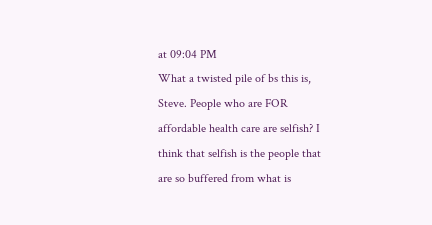at 09:04 PM
What a twisted pile of bs this is, Steve. People who are FOR affordable health care are selfish? I think that selfish is the people that are so buffered from what is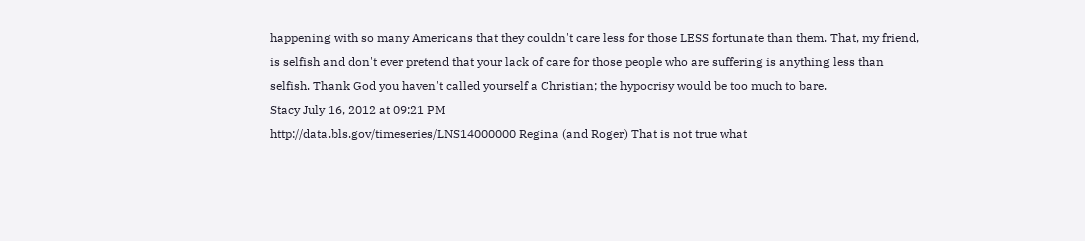happening with so many Americans that they couldn't care less for those LESS fortunate than them. That, my friend, is selfish and don't ever pretend that your lack of care for those people who are suffering is anything less than selfish. Thank God you haven't called yourself a Christian; the hypocrisy would be too much to bare.
Stacy July 16, 2012 at 09:21 PM
http://data.bls.gov/timeseries/LNS14000000 Regina (and Roger) That is not true what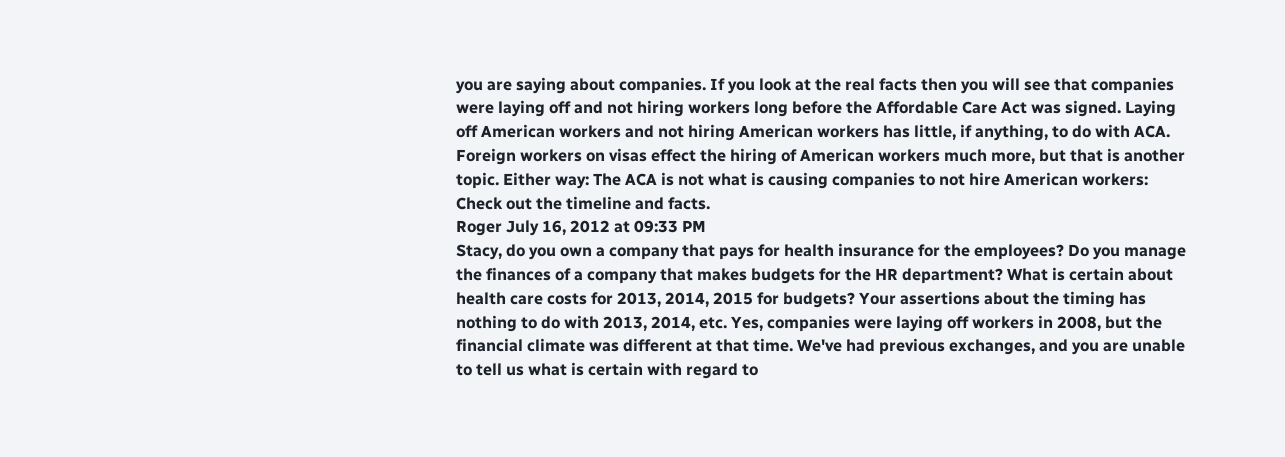you are saying about companies. If you look at the real facts then you will see that companies were laying off and not hiring workers long before the Affordable Care Act was signed. Laying off American workers and not hiring American workers has little, if anything, to do with ACA. Foreign workers on visas effect the hiring of American workers much more, but that is another topic. Either way: The ACA is not what is causing companies to not hire American workers: Check out the timeline and facts.
Roger July 16, 2012 at 09:33 PM
Stacy, do you own a company that pays for health insurance for the employees? Do you manage the finances of a company that makes budgets for the HR department? What is certain about health care costs for 2013, 2014, 2015 for budgets? Your assertions about the timing has nothing to do with 2013, 2014, etc. Yes, companies were laying off workers in 2008, but the financial climate was different at that time. We've had previous exchanges, and you are unable to tell us what is certain with regard to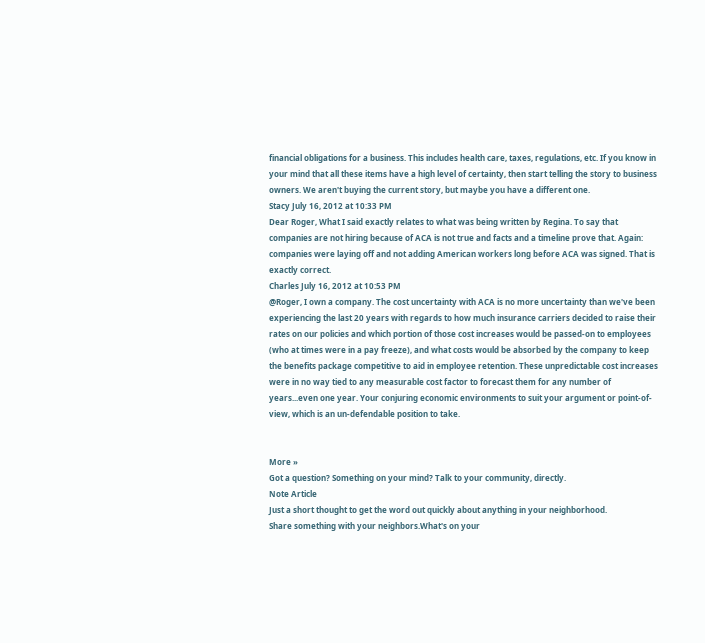financial obligations for a business. This includes health care, taxes, regulations, etc. If you know in your mind that all these items have a high level of certainty, then start telling the story to business owners. We aren't buying the current story, but maybe you have a different one.
Stacy July 16, 2012 at 10:33 PM
Dear Roger, What I said exactly relates to what was being written by Regina. To say that companies are not hiring because of ACA is not true and facts and a timeline prove that. Again: companies were laying off and not adding American workers long before ACA was signed. That is exactly correct.
Charles July 16, 2012 at 10:53 PM
@Roger, I own a company. The cost uncertainty with ACA is no more uncertainty than we've been experiencing the last 20 years with regards to how much insurance carriers decided to raise their rates on our policies and which portion of those cost increases would be passed-on to employees (who at times were in a pay freeze), and what costs would be absorbed by the company to keep the benefits package competitive to aid in employee retention. These unpredictable cost increases were in no way tied to any measurable cost factor to forecast them for any number of years...even one year. Your conjuring economic environments to suit your argument or point-of-view, which is an un-defendable position to take.


More »
Got a question? Something on your mind? Talk to your community, directly.
Note Article
Just a short thought to get the word out quickly about anything in your neighborhood.
Share something with your neighbors.What's on your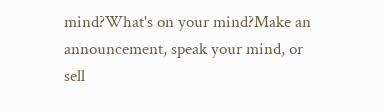mind?What's on your mind?Make an announcement, speak your mind, or sell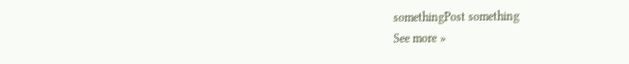somethingPost something
See more »